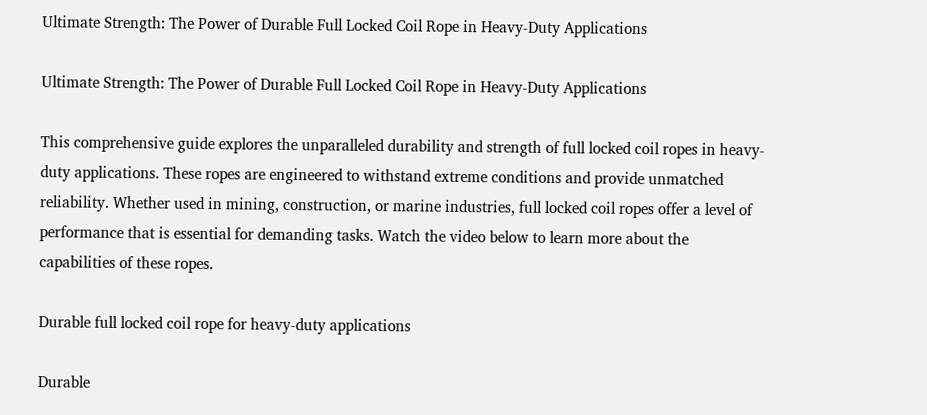Ultimate Strength: The Power of Durable Full Locked Coil Rope in Heavy-Duty Applications

Ultimate Strength: The Power of Durable Full Locked Coil Rope in Heavy-Duty Applications

This comprehensive guide explores the unparalleled durability and strength of full locked coil ropes in heavy-duty applications. These ropes are engineered to withstand extreme conditions and provide unmatched reliability. Whether used in mining, construction, or marine industries, full locked coil ropes offer a level of performance that is essential for demanding tasks. Watch the video below to learn more about the capabilities of these ropes.

Durable full locked coil rope for heavy-duty applications

Durable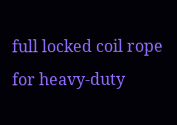full locked coil rope for heavy-duty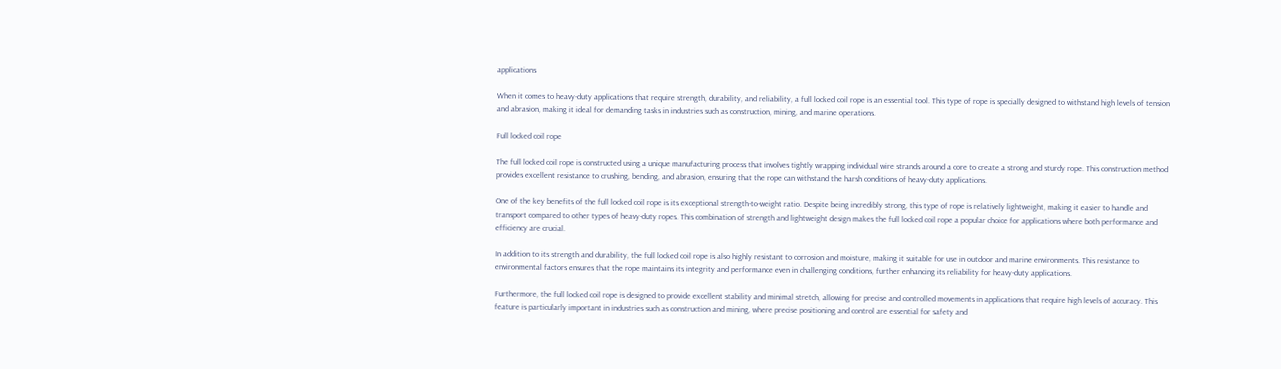applications

When it comes to heavy-duty applications that require strength, durability, and reliability, a full locked coil rope is an essential tool. This type of rope is specially designed to withstand high levels of tension and abrasion, making it ideal for demanding tasks in industries such as construction, mining, and marine operations.

Full locked coil rope

The full locked coil rope is constructed using a unique manufacturing process that involves tightly wrapping individual wire strands around a core to create a strong and sturdy rope. This construction method provides excellent resistance to crushing, bending, and abrasion, ensuring that the rope can withstand the harsh conditions of heavy-duty applications.

One of the key benefits of the full locked coil rope is its exceptional strength-to-weight ratio. Despite being incredibly strong, this type of rope is relatively lightweight, making it easier to handle and transport compared to other types of heavy-duty ropes. This combination of strength and lightweight design makes the full locked coil rope a popular choice for applications where both performance and efficiency are crucial.

In addition to its strength and durability, the full locked coil rope is also highly resistant to corrosion and moisture, making it suitable for use in outdoor and marine environments. This resistance to environmental factors ensures that the rope maintains its integrity and performance even in challenging conditions, further enhancing its reliability for heavy-duty applications.

Furthermore, the full locked coil rope is designed to provide excellent stability and minimal stretch, allowing for precise and controlled movements in applications that require high levels of accuracy. This feature is particularly important in industries such as construction and mining, where precise positioning and control are essential for safety and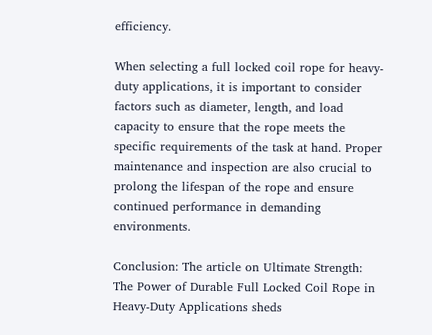efficiency.

When selecting a full locked coil rope for heavy-duty applications, it is important to consider factors such as diameter, length, and load capacity to ensure that the rope meets the specific requirements of the task at hand. Proper maintenance and inspection are also crucial to prolong the lifespan of the rope and ensure continued performance in demanding environments.

Conclusion: The article on Ultimate Strength: The Power of Durable Full Locked Coil Rope in Heavy-Duty Applications sheds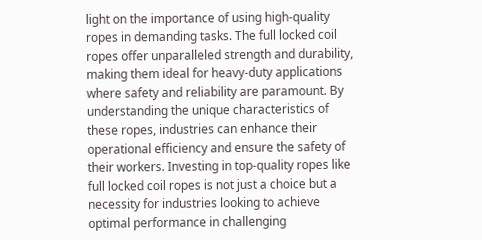light on the importance of using high-quality ropes in demanding tasks. The full locked coil ropes offer unparalleled strength and durability, making them ideal for heavy-duty applications where safety and reliability are paramount. By understanding the unique characteristics of these ropes, industries can enhance their operational efficiency and ensure the safety of their workers. Investing in top-quality ropes like full locked coil ropes is not just a choice but a necessity for industries looking to achieve optimal performance in challenging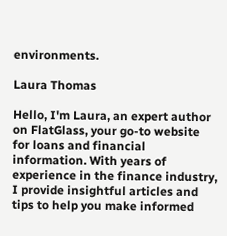environments.

Laura Thomas

Hello, I'm Laura, an expert author on FlatGlass, your go-to website for loans and financial information. With years of experience in the finance industry, I provide insightful articles and tips to help you make informed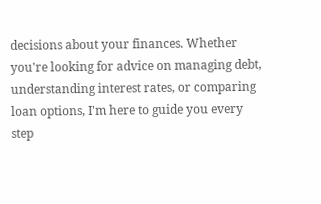decisions about your finances. Whether you're looking for advice on managing debt, understanding interest rates, or comparing loan options, I'm here to guide you every step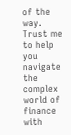of the way. Trust me to help you navigate the complex world of finance with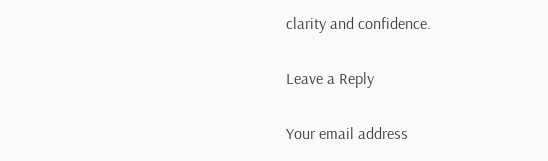clarity and confidence.

Leave a Reply

Your email address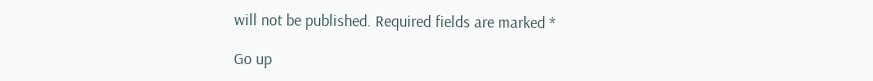will not be published. Required fields are marked *

Go up